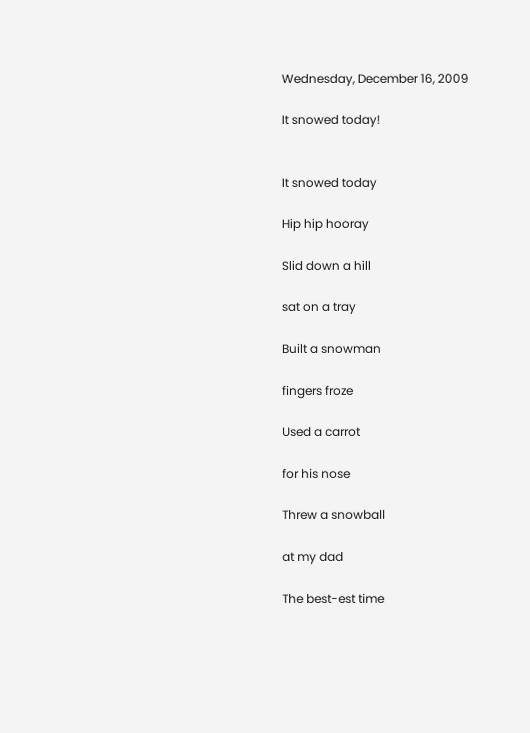Wednesday, December 16, 2009

It snowed today!


It snowed today

Hip hip hooray

Slid down a hill

sat on a tray

Built a snowman

fingers froze

Used a carrot

for his nose

Threw a snowball

at my dad

The best-est time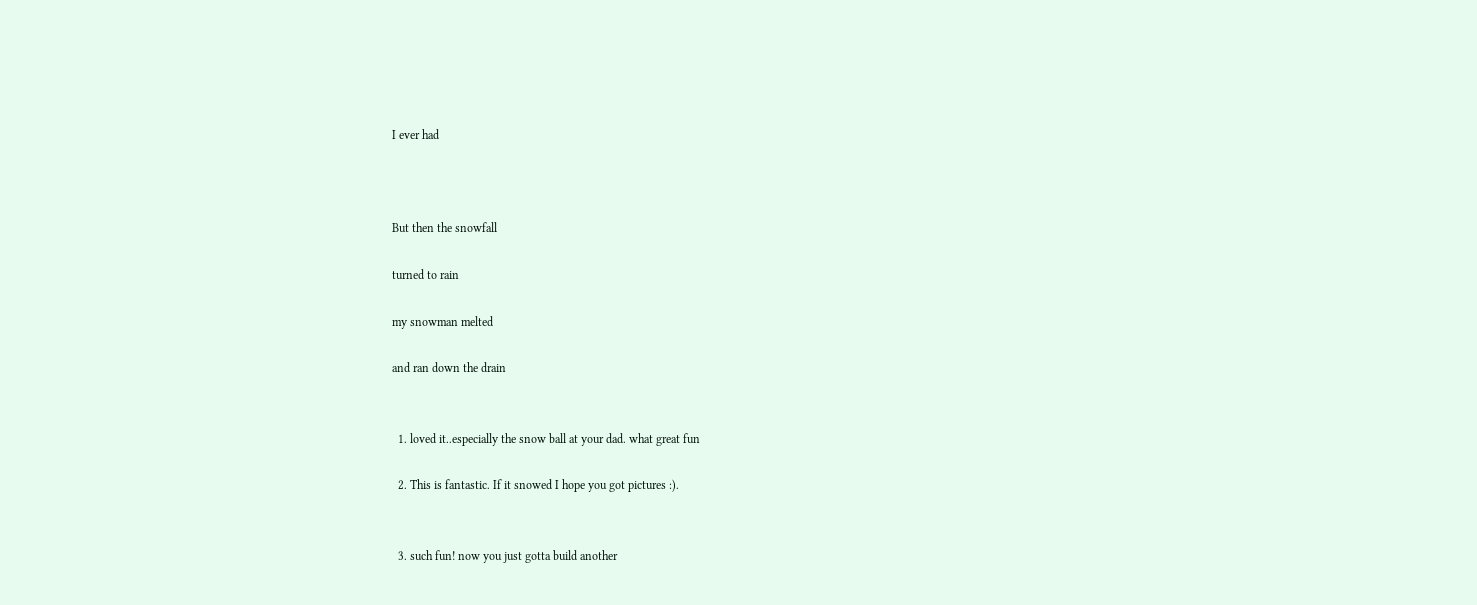I ever had



But then the snowfall

turned to rain

my snowman melted

and ran down the drain


  1. loved it..especially the snow ball at your dad. what great fun

  2. This is fantastic. If it snowed I hope you got pictures :).


  3. such fun! now you just gotta build another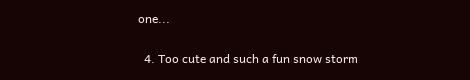one...

  4. Too cute and such a fun snow storm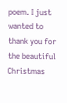poem. I just wanted to thank you for the beautiful Christmas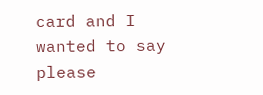card and I wanted to say please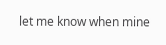let me know when mine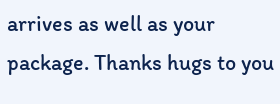arrives as well as your package. Thanks hugs to you